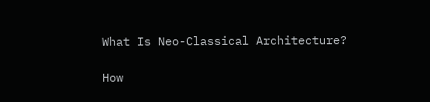What Is Neo-Classical Architecture?

How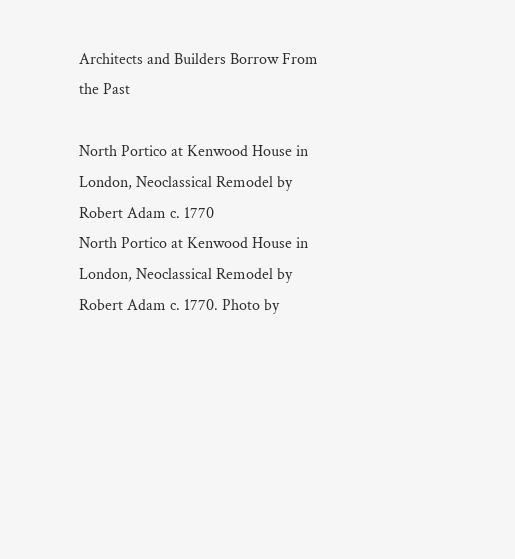Architects and Builders Borrow From the Past

North Portico at Kenwood House in London, Neoclassical Remodel by Robert Adam c. 1770
North Portico at Kenwood House in London, Neoclassical Remodel by Robert Adam c. 1770. Photo by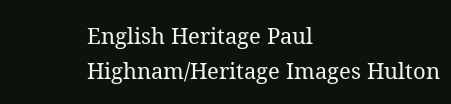English Heritage Paul Highnam/Heritage Images Hulton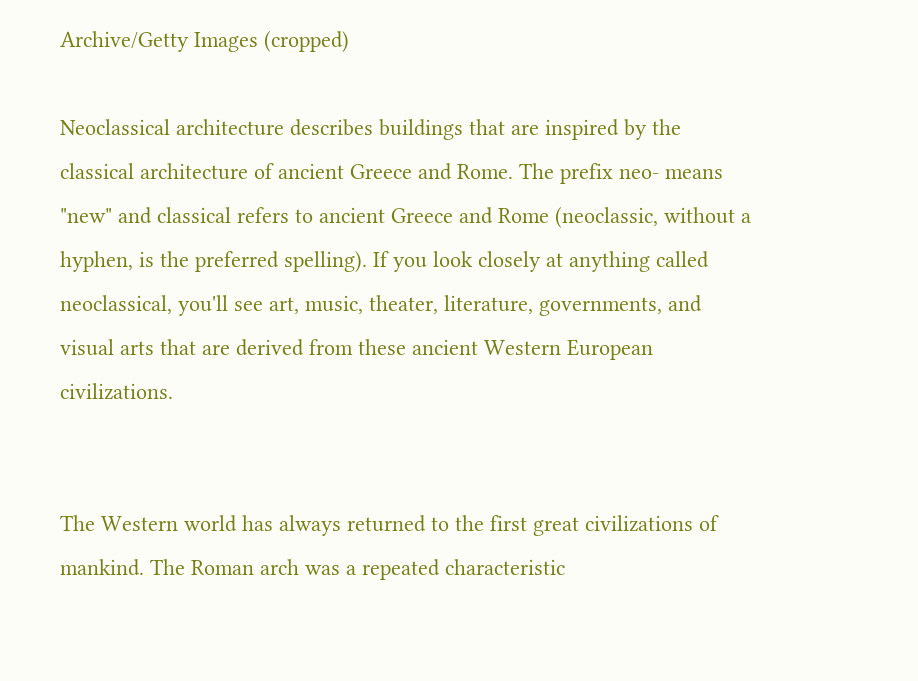Archive/Getty Images (cropped)

Neoclassical architecture describes buildings that are inspired by the classical architecture of ancient Greece and Rome. The prefix neo- means "new" and classical refers to ancient Greece and Rome (neoclassic, without a hyphen, is the preferred spelling). If you look closely at anything called neoclassical, you'll see art, music, theater, literature, governments, and visual arts that are derived from these ancient Western European civilizations.


The Western world has always returned to the first great civilizations of mankind. The Roman arch was a repeated characteristic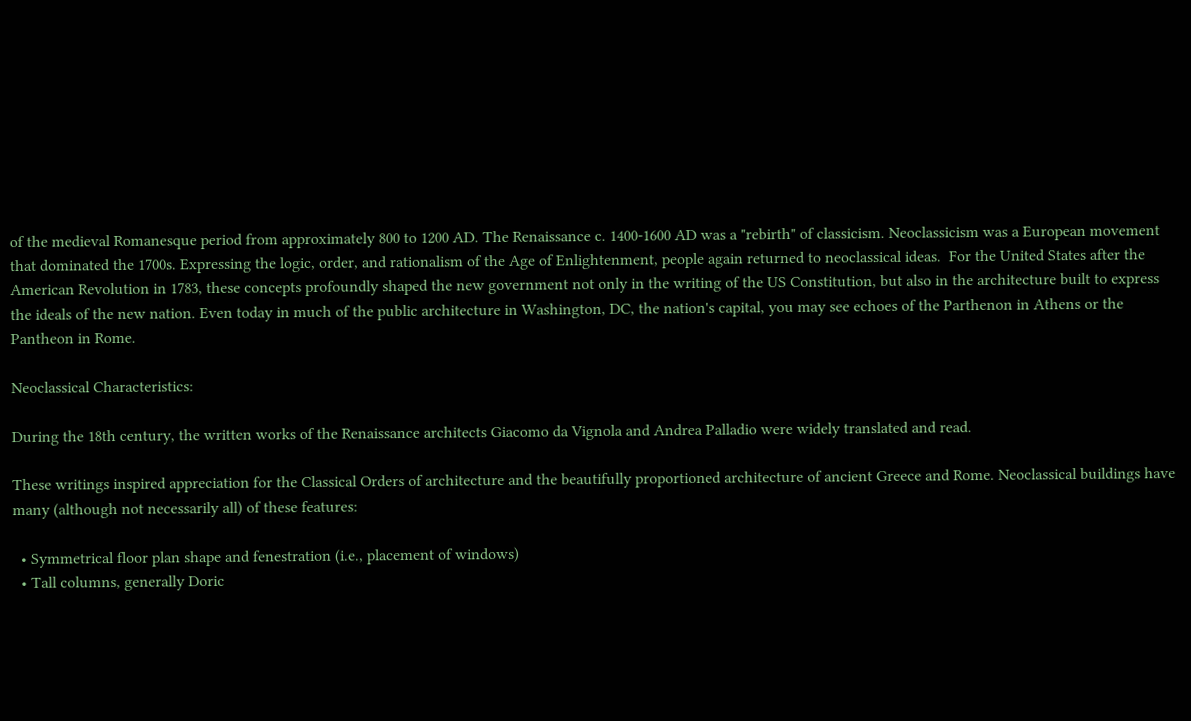of the medieval Romanesque period from approximately 800 to 1200 AD. The Renaissance c. 1400-1600 AD was a "rebirth" of classicism. Neoclassicism was a European movement that dominated the 1700s. Expressing the logic, order, and rationalism of the Age of Enlightenment, people again returned to neoclassical ideas.  For the United States after the American Revolution in 1783, these concepts profoundly shaped the new government not only in the writing of the US Constitution, but also in the architecture built to express the ideals of the new nation. Even today in much of the public architecture in Washington, DC, the nation's capital, you may see echoes of the Parthenon in Athens or the Pantheon in Rome.

Neoclassical Characteristics:

During the 18th century, the written works of the Renaissance architects Giacomo da Vignola and Andrea Palladio were widely translated and read.

These writings inspired appreciation for the Classical Orders of architecture and the beautifully proportioned architecture of ancient Greece and Rome. Neoclassical buildings have many (although not necessarily all) of these features:

  • Symmetrical floor plan shape and fenestration (i.e., placement of windows)
  • Tall columns, generally Doric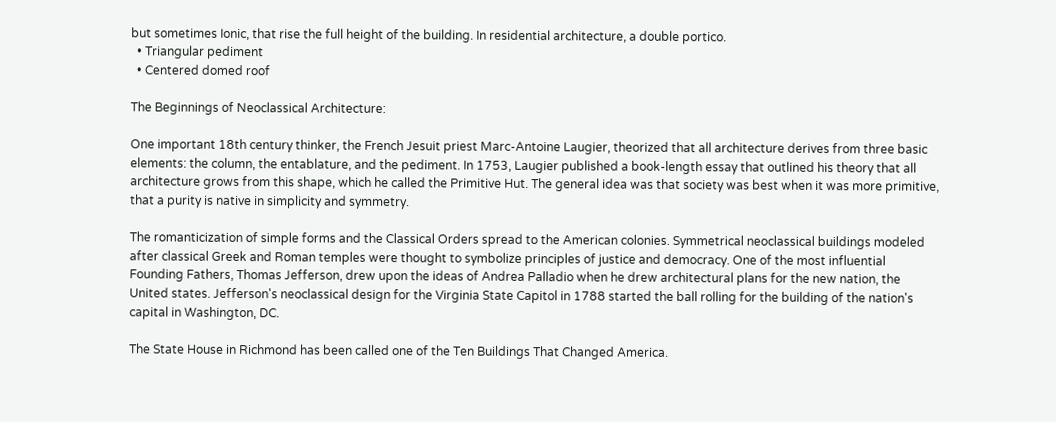but sometimes Ionic, that rise the full height of the building. In residential architecture, a double portico.
  • Triangular pediment
  • Centered domed roof

The Beginnings of Neoclassical Architecture:

One important 18th century thinker, the French Jesuit priest Marc-Antoine Laugier, theorized that all architecture derives from three basic elements: the column, the entablature, and the pediment. In 1753, Laugier published a book-length essay that outlined his theory that all architecture grows from this shape, which he called the Primitive Hut. The general idea was that society was best when it was more primitive, that a purity is native in simplicity and symmetry.

The romanticization of simple forms and the Classical Orders spread to the American colonies. Symmetrical neoclassical buildings modeled after classical Greek and Roman temples were thought to symbolize principles of justice and democracy. One of the most influential Founding Fathers, Thomas Jefferson, drew upon the ideas of Andrea Palladio when he drew architectural plans for the new nation, the United states. Jefferson's neoclassical design for the Virginia State Capitol in 1788 started the ball rolling for the building of the nation's capital in Washington, DC.

The State House in Richmond has been called one of the Ten Buildings That Changed America.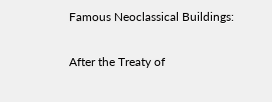Famous Neoclassical Buildings:

After the Treaty of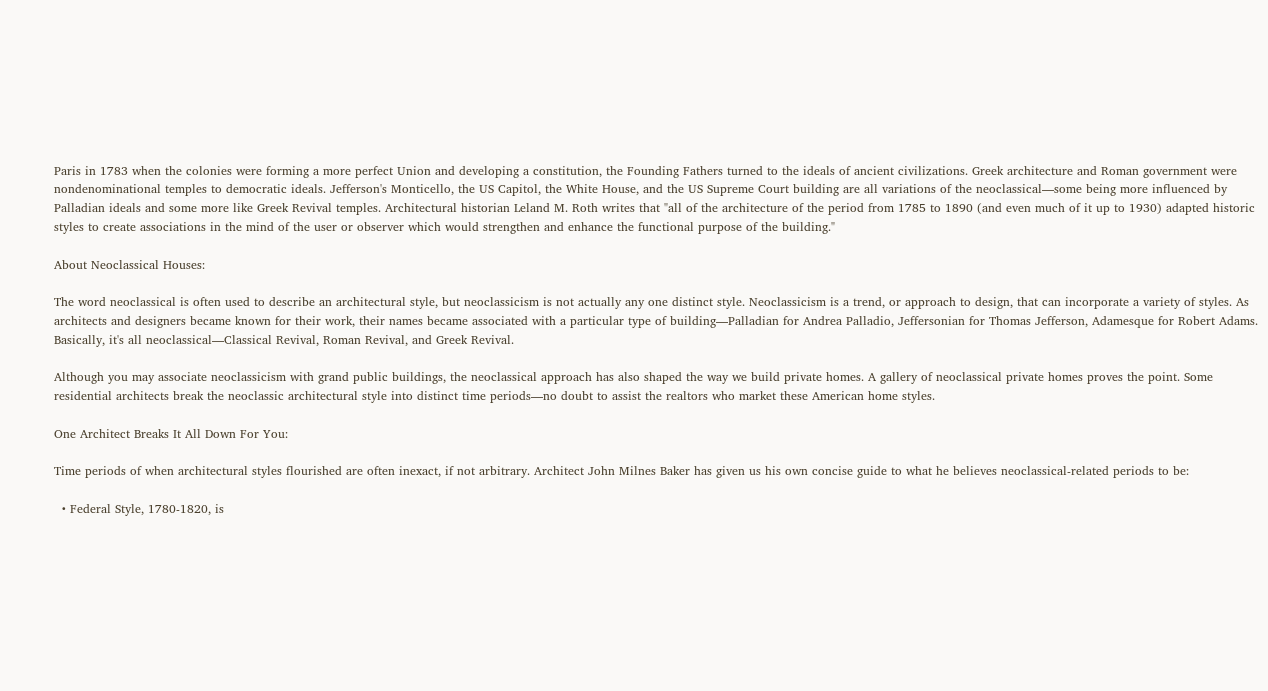Paris in 1783 when the colonies were forming a more perfect Union and developing a constitution, the Founding Fathers turned to the ideals of ancient civilizations. Greek architecture and Roman government were nondenominational temples to democratic ideals. Jefferson's Monticello, the US Capitol, the White House, and the US Supreme Court building are all variations of the neoclassical—some being more influenced by Palladian ideals and some more like Greek Revival temples. Architectural historian Leland M. Roth writes that "all of the architecture of the period from 1785 to 1890 (and even much of it up to 1930) adapted historic styles to create associations in the mind of the user or observer which would strengthen and enhance the functional purpose of the building."

About Neoclassical Houses:

The word neoclassical is often used to describe an architectural style, but neoclassicism is not actually any one distinct style. Neoclassicism is a trend, or approach to design, that can incorporate a variety of styles. As architects and designers became known for their work, their names became associated with a particular type of building—Palladian for Andrea Palladio, Jeffersonian for Thomas Jefferson, Adamesque for Robert Adams. Basically, it's all neoclassical—Classical Revival, Roman Revival, and Greek Revival.

Although you may associate neoclassicism with grand public buildings, the neoclassical approach has also shaped the way we build private homes. A gallery of neoclassical private homes proves the point. Some residential architects break the neoclassic architectural style into distinct time periods—no doubt to assist the realtors who market these American home styles.

One Architect Breaks It All Down For You:

Time periods of when architectural styles flourished are often inexact, if not arbitrary. Architect John Milnes Baker has given us his own concise guide to what he believes neoclassical-related periods to be:

  • Federal Style, 1780-1820, is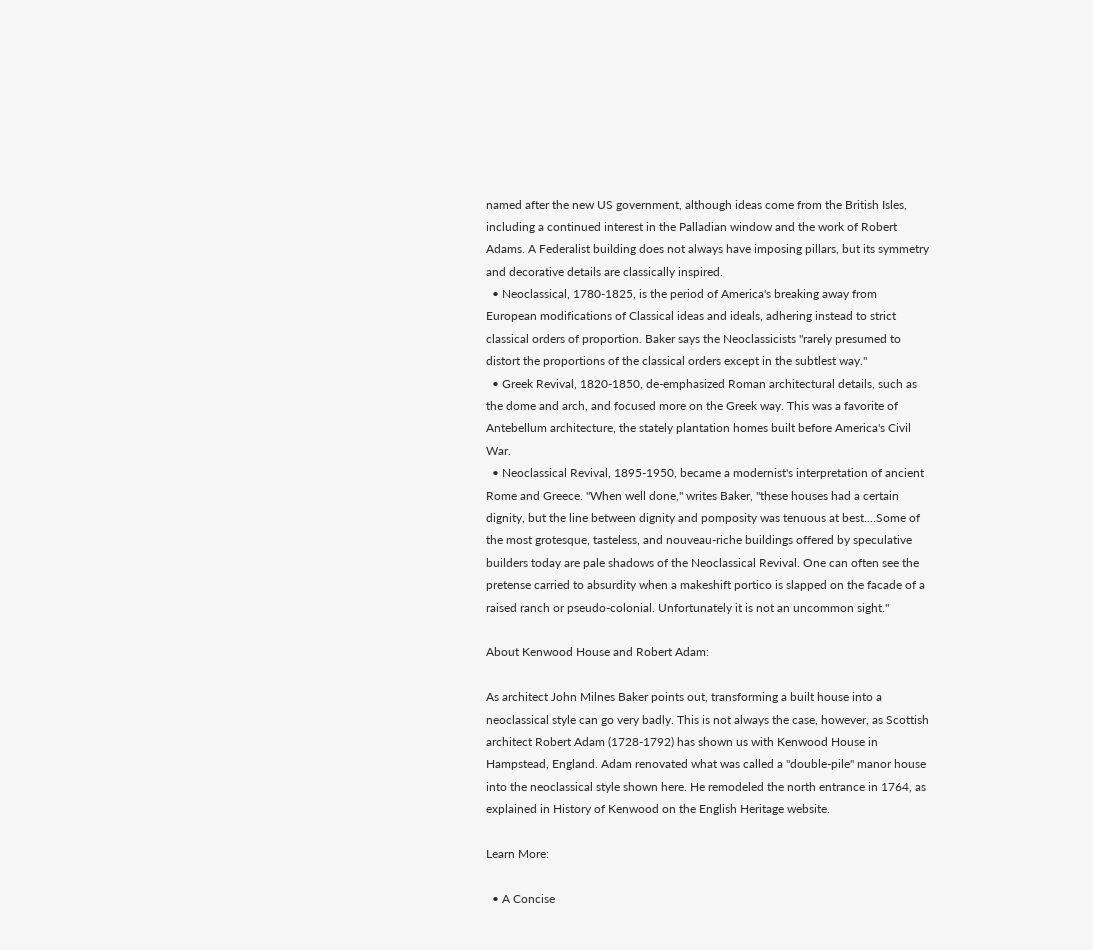named after the new US government, although ideas come from the British Isles, including a continued interest in the Palladian window and the work of Robert Adams. A Federalist building does not always have imposing pillars, but its symmetry and decorative details are classically inspired.
  • Neoclassical, 1780-1825, is the period of America's breaking away from European modifications of Classical ideas and ideals, adhering instead to strict classical orders of proportion. Baker says the Neoclassicists "rarely presumed to distort the proportions of the classical orders except in the subtlest way."
  • Greek Revival, 1820-1850, de-emphasized Roman architectural details, such as the dome and arch, and focused more on the Greek way. This was a favorite of Antebellum architecture, the stately plantation homes built before America's Civil War.
  • Neoclassical Revival, 1895-1950, became a modernist's interpretation of ancient Rome and Greece. "When well done," writes Baker, "these houses had a certain dignity, but the line between dignity and pomposity was tenuous at best....Some of the most grotesque, tasteless, and nouveau-riche buildings offered by speculative builders today are pale shadows of the Neoclassical Revival. One can often see the pretense carried to absurdity when a makeshift portico is slapped on the facade of a raised ranch or pseudo-colonial. Unfortunately it is not an uncommon sight."

About Kenwood House and Robert Adam:

As architect John Milnes Baker points out, transforming a built house into a neoclassical style can go very badly. This is not always the case, however, as Scottish architect Robert Adam (1728-1792) has shown us with Kenwood House in Hampstead, England. Adam renovated what was called a "double-pile" manor house into the neoclassical style shown here. He remodeled the north entrance in 1764, as explained in History of Kenwood on the English Heritage website.

Learn More:

  • A Concise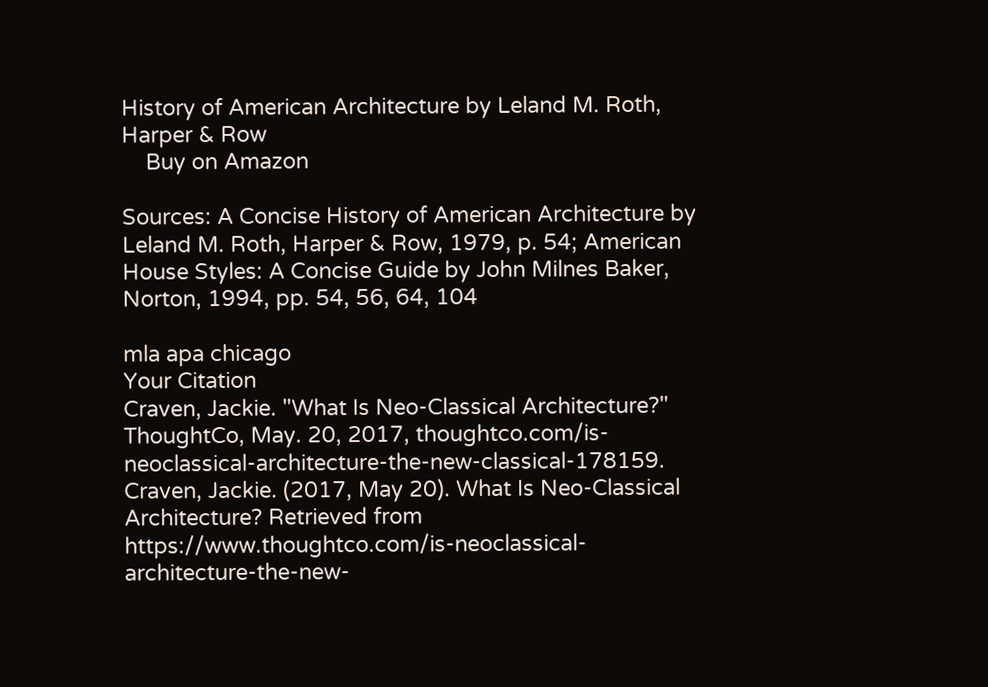History of American Architecture by Leland M. Roth, Harper & Row
    Buy on Amazon

Sources: A Concise History of American Architecture by Leland M. Roth, Harper & Row, 1979, p. 54; American House Styles: A Concise Guide by John Milnes Baker, Norton, 1994, pp. 54, 56, 64, 104

mla apa chicago
Your Citation
Craven, Jackie. "What Is Neo-Classical Architecture?" ThoughtCo, May. 20, 2017, thoughtco.com/is-neoclassical-architecture-the-new-classical-178159. Craven, Jackie. (2017, May 20). What Is Neo-Classical Architecture? Retrieved from https://www.thoughtco.com/is-neoclassical-architecture-the-new-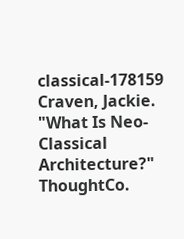classical-178159 Craven, Jackie. "What Is Neo-Classical Architecture?" ThoughtCo.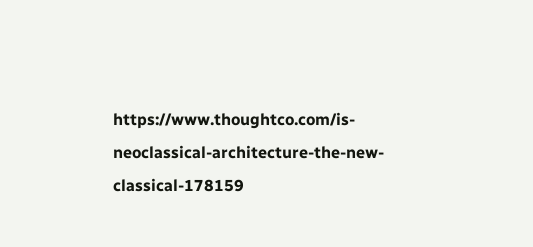https://www.thoughtco.com/is-neoclassical-architecture-the-new-classical-178159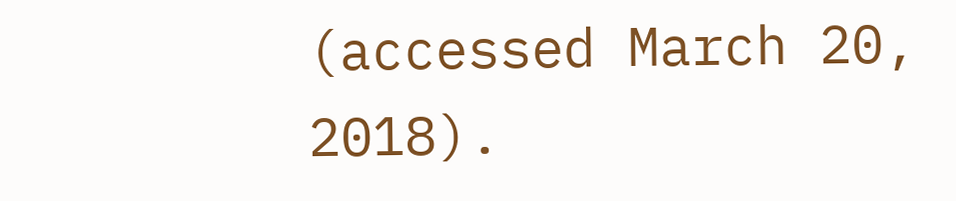(accessed March 20, 2018).